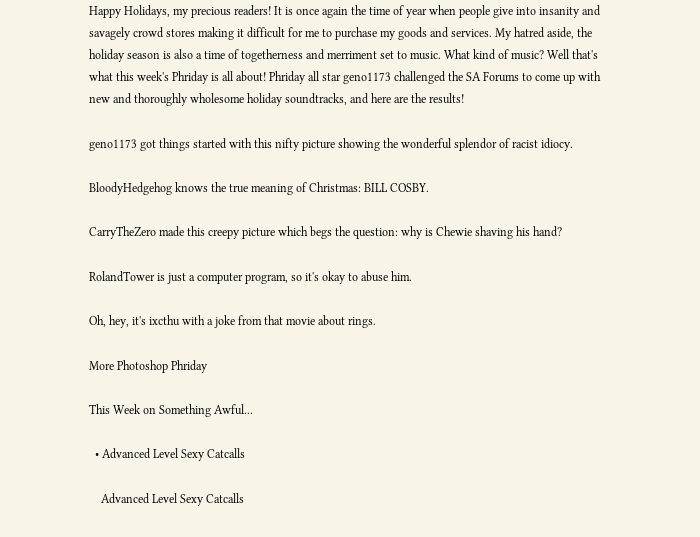Happy Holidays, my precious readers! It is once again the time of year when people give into insanity and savagely crowd stores making it difficult for me to purchase my goods and services. My hatred aside, the holiday season is also a time of togetherness and merriment set to music. What kind of music? Well that's what this week's Phriday is all about! Phriday all star geno1173 challenged the SA Forums to come up with new and thoroughly wholesome holiday soundtracks, and here are the results!

geno1173 got things started with this nifty picture showing the wonderful splendor of racist idiocy.

BloodyHedgehog knows the true meaning of Christmas: BILL COSBY.

CarryTheZero made this creepy picture which begs the question: why is Chewie shaving his hand?

RolandTower is just a computer program, so it's okay to abuse him.

Oh, hey, it's ixcthu with a joke from that movie about rings.

More Photoshop Phriday

This Week on Something Awful...

  • Advanced Level Sexy Catcalls

    Advanced Level Sexy Catcalls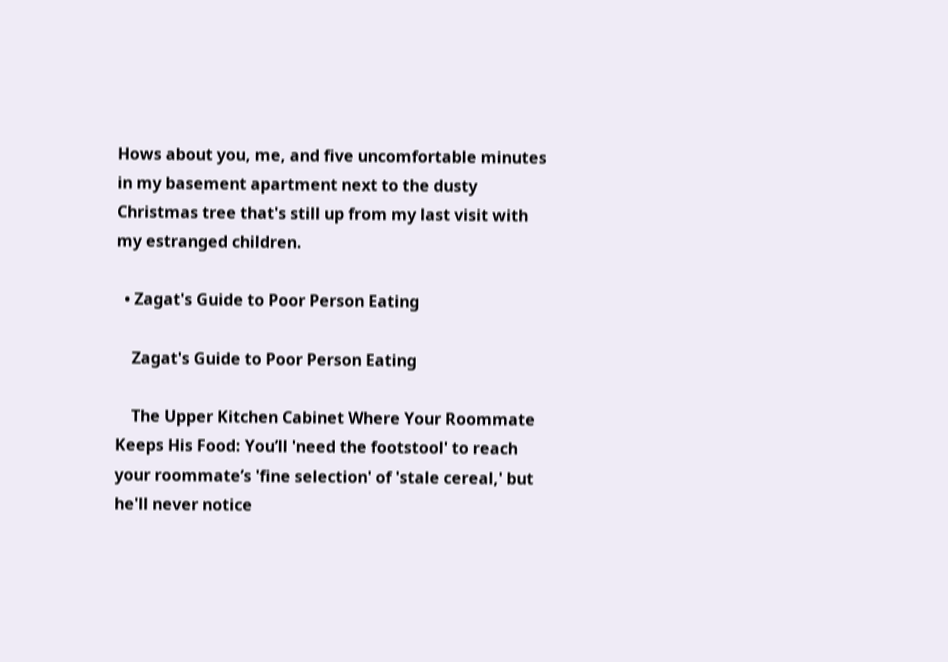Hows about you, me, and five uncomfortable minutes in my basement apartment next to the dusty Christmas tree that's still up from my last visit with my estranged children.

  • Zagat's Guide to Poor Person Eating

    Zagat's Guide to Poor Person Eating

    The Upper Kitchen Cabinet Where Your Roommate Keeps His Food: You’ll 'need the footstool' to reach your roommate’s 'fine selection' of 'stale cereal,' but he'll never notice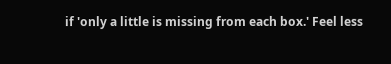if 'only a little is missing from each box.' Feel less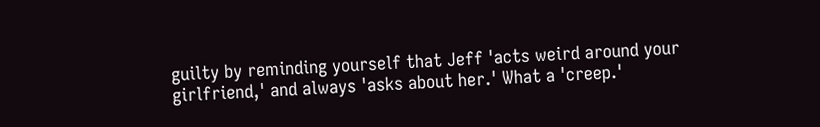guilty by reminding yourself that Jeff 'acts weird around your girlfriend,' and always 'asks about her.' What a 'creep.'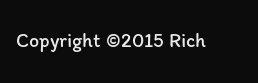Copyright ©2015 Rich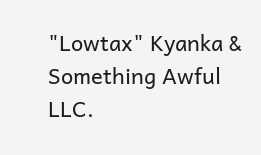"Lowtax" Kyanka & Something Awful LLC.